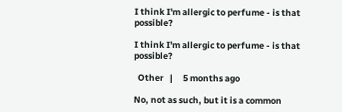I think I'm allergic to perfume - is that possible?

I think I'm allergic to perfume - is that possible?

  Other   |     5 months ago

No, not as such, but it is a common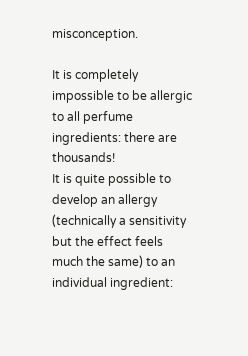misconception.

It is completely impossible to be allergic to all perfume ingredients: there are thousands!
It is quite possible to develop an allergy (technically a sensitivity but the effect feels much the same) to an individual ingredient: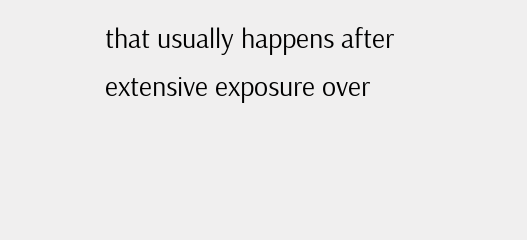that usually happens after extensive exposure over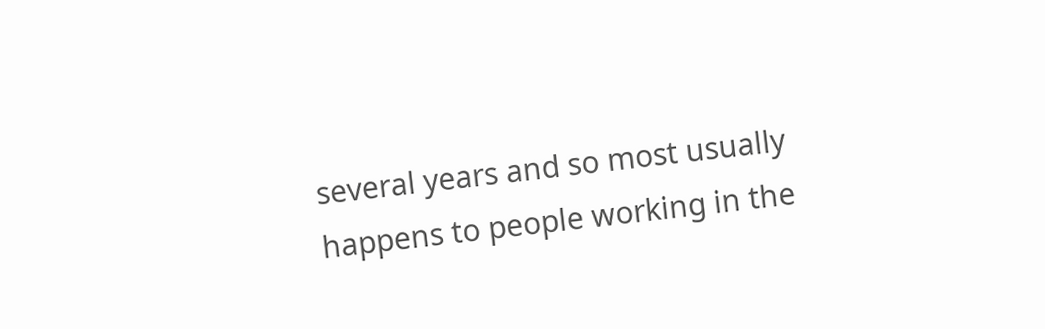several years and so most usually happens to people working in the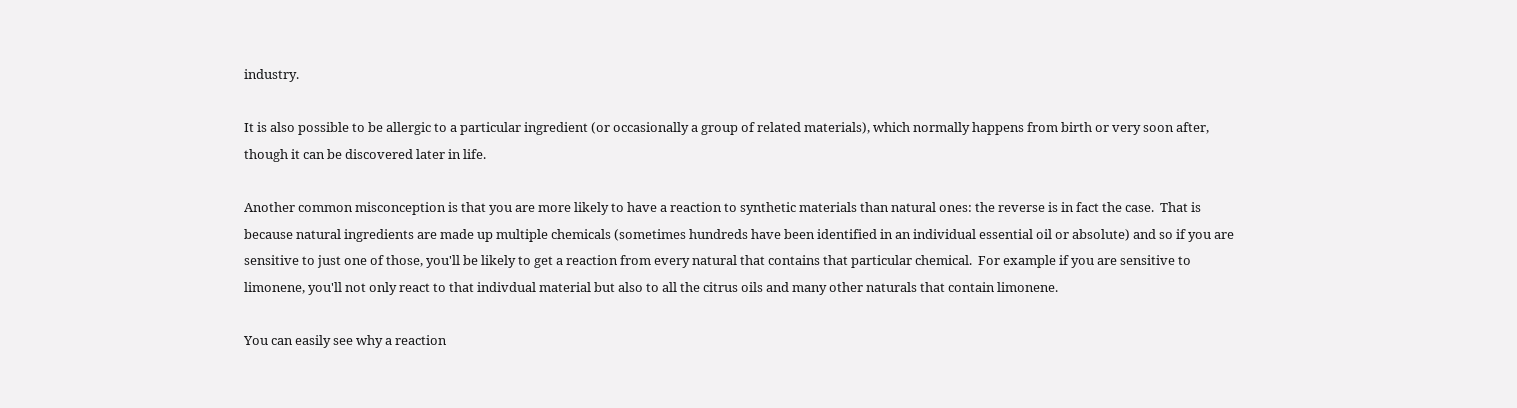industry.

It is also possible to be allergic to a particular ingredient (or occasionally a group of related materials), which normally happens from birth or very soon after, though it can be discovered later in life.

Another common misconception is that you are more likely to have a reaction to synthetic materials than natural ones: the reverse is in fact the case.  That is because natural ingredients are made up multiple chemicals (sometimes hundreds have been identified in an individual essential oil or absolute) and so if you are sensitive to just one of those, you'll be likely to get a reaction from every natural that contains that particular chemical.  For example if you are sensitive to limonene, you'll not only react to that indivdual material but also to all the citrus oils and many other naturals that contain limonene.

You can easily see why a reaction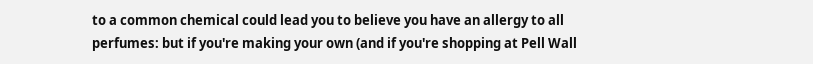to a common chemical could lead you to believe you have an allergy to all perfumes: but if you're making your own (and if you're shopping at Pell Wall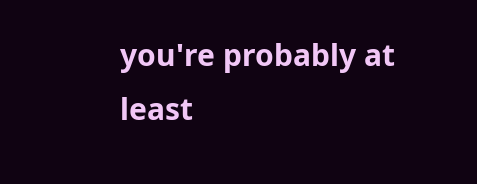you're probably at least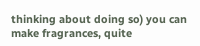thinking about doing so) you can make fragrances, quite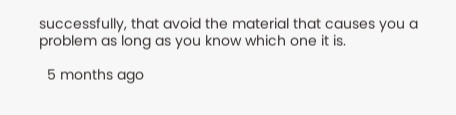successfully, that avoid the material that causes you a problem as long as you know which one it is.

  5 months ago